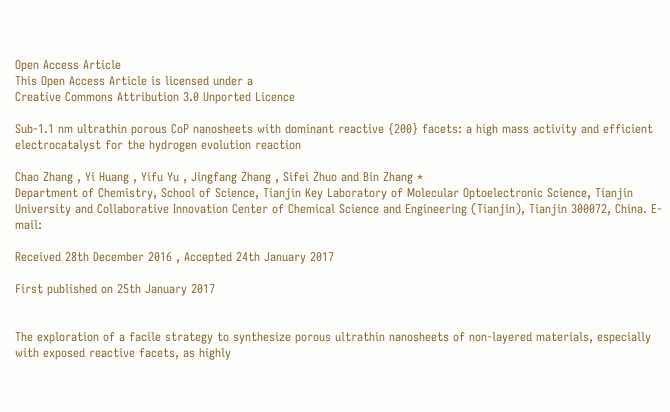Open Access Article
This Open Access Article is licensed under a
Creative Commons Attribution 3.0 Unported Licence

Sub-1.1 nm ultrathin porous CoP nanosheets with dominant reactive {200} facets: a high mass activity and efficient electrocatalyst for the hydrogen evolution reaction

Chao Zhang , Yi Huang , Yifu Yu , Jingfang Zhang , Sifei Zhuo and Bin Zhang *
Department of Chemistry, School of Science, Tianjin Key Laboratory of Molecular Optoelectronic Science, Tianjin University and Collaborative Innovation Center of Chemical Science and Engineering (Tianjin), Tianjin 300072, China. E-mail:

Received 28th December 2016 , Accepted 24th January 2017

First published on 25th January 2017


The exploration of a facile strategy to synthesize porous ultrathin nanosheets of non-layered materials, especially with exposed reactive facets, as highly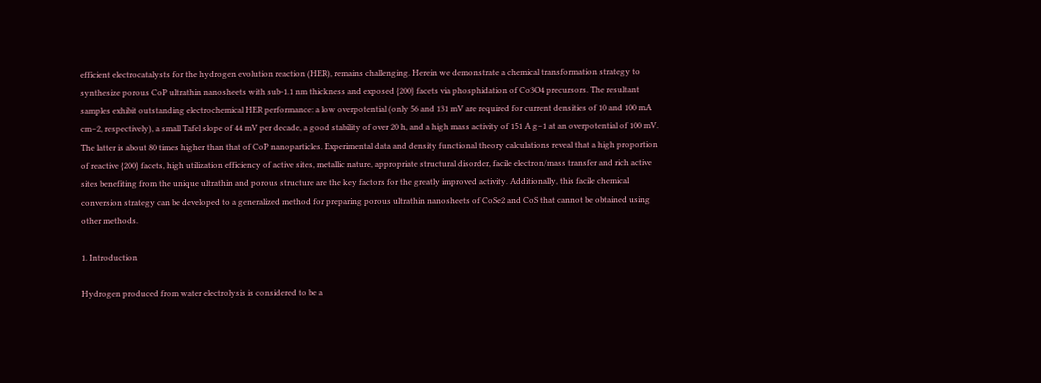efficient electrocatalysts for the hydrogen evolution reaction (HER), remains challenging. Herein we demonstrate a chemical transformation strategy to synthesize porous CoP ultrathin nanosheets with sub-1.1 nm thickness and exposed {200} facets via phosphidation of Co3O4 precursors. The resultant samples exhibit outstanding electrochemical HER performance: a low overpotential (only 56 and 131 mV are required for current densities of 10 and 100 mA cm−2, respectively), a small Tafel slope of 44 mV per decade, a good stability of over 20 h, and a high mass activity of 151 A g−1 at an overpotential of 100 mV. The latter is about 80 times higher than that of CoP nanoparticles. Experimental data and density functional theory calculations reveal that a high proportion of reactive {200} facets, high utilization efficiency of active sites, metallic nature, appropriate structural disorder, facile electron/mass transfer and rich active sites benefiting from the unique ultrathin and porous structure are the key factors for the greatly improved activity. Additionally, this facile chemical conversion strategy can be developed to a generalized method for preparing porous ultrathin nanosheets of CoSe2 and CoS that cannot be obtained using other methods.

1. Introduction

Hydrogen produced from water electrolysis is considered to be a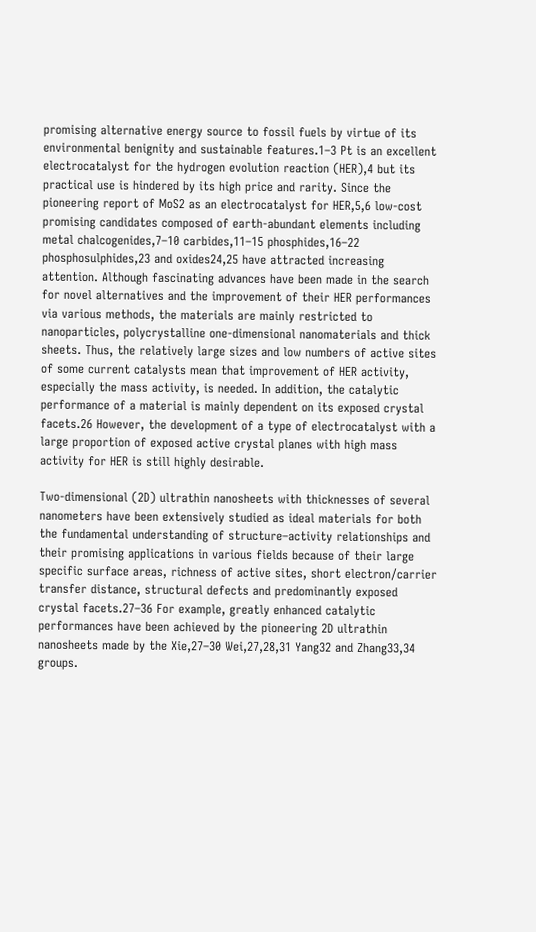promising alternative energy source to fossil fuels by virtue of its environmental benignity and sustainable features.1–3 Pt is an excellent electrocatalyst for the hydrogen evolution reaction (HER),4 but its practical use is hindered by its high price and rarity. Since the pioneering report of MoS2 as an electrocatalyst for HER,5,6 low-cost promising candidates composed of earth-abundant elements including metal chalcogenides,7–10 carbides,11–15 phosphides,16–22 phosphosulphides,23 and oxides24,25 have attracted increasing attention. Although fascinating advances have been made in the search for novel alternatives and the improvement of their HER performances via various methods, the materials are mainly restricted to nanoparticles, polycrystalline one-dimensional nanomaterials and thick sheets. Thus, the relatively large sizes and low numbers of active sites of some current catalysts mean that improvement of HER activity, especially the mass activity, is needed. In addition, the catalytic performance of a material is mainly dependent on its exposed crystal facets.26 However, the development of a type of electrocatalyst with a large proportion of exposed active crystal planes with high mass activity for HER is still highly desirable.

Two-dimensional (2D) ultrathin nanosheets with thicknesses of several nanometers have been extensively studied as ideal materials for both the fundamental understanding of structure–activity relationships and their promising applications in various fields because of their large specific surface areas, richness of active sites, short electron/carrier transfer distance, structural defects and predominantly exposed crystal facets.27–36 For example, greatly enhanced catalytic performances have been achieved by the pioneering 2D ultrathin nanosheets made by the Xie,27–30 Wei,27,28,31 Yang32 and Zhang33,34 groups.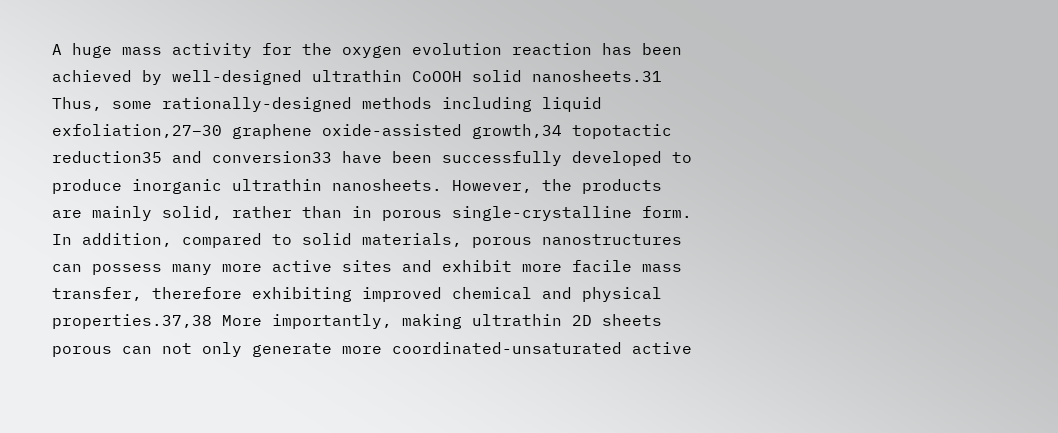A huge mass activity for the oxygen evolution reaction has been achieved by well-designed ultrathin CoOOH solid nanosheets.31 Thus, some rationally-designed methods including liquid exfoliation,27–30 graphene oxide-assisted growth,34 topotactic reduction35 and conversion33 have been successfully developed to produce inorganic ultrathin nanosheets. However, the products are mainly solid, rather than in porous single-crystalline form. In addition, compared to solid materials, porous nanostructures can possess many more active sites and exhibit more facile mass transfer, therefore exhibiting improved chemical and physical properties.37,38 More importantly, making ultrathin 2D sheets porous can not only generate more coordinated-unsaturated active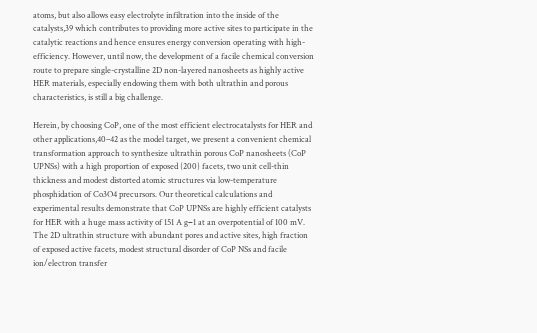atoms, but also allows easy electrolyte infiltration into the inside of the catalysts,39 which contributes to providing more active sites to participate in the catalytic reactions and hence ensures energy conversion operating with high-efficiency. However, until now, the development of a facile chemical conversion route to prepare single-crystalline 2D non-layered nanosheets as highly active HER materials, especially endowing them with both ultrathin and porous characteristics, is still a big challenge.

Herein, by choosing CoP, one of the most efficient electrocatalysts for HER and other applications,40–42 as the model target, we present a convenient chemical transformation approach to synthesize ultrathin porous CoP nanosheets (CoP UPNSs) with a high proportion of exposed {200} facets, two unit cell-thin thickness and modest distorted atomic structures via low-temperature phosphidation of Co3O4 precursors. Our theoretical calculations and experimental results demonstrate that CoP UPNSs are highly efficient catalysts for HER with a huge mass activity of 151 A g−1 at an overpotential of 100 mV. The 2D ultrathin structure with abundant pores and active sites, high fraction of exposed active facets, modest structural disorder of CoP NSs and facile ion/electron transfer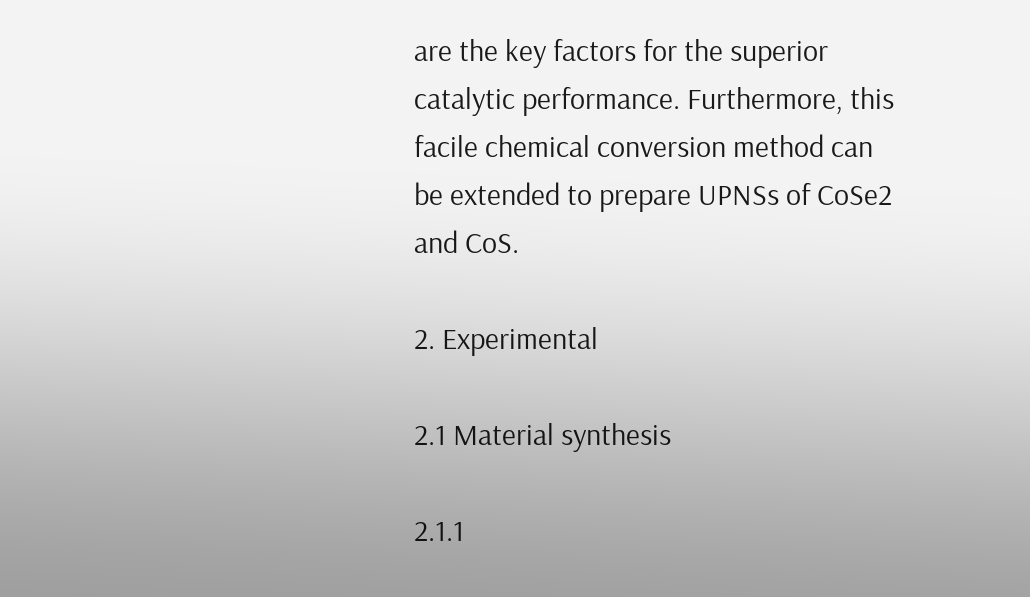are the key factors for the superior catalytic performance. Furthermore, this facile chemical conversion method can be extended to prepare UPNSs of CoSe2 and CoS.

2. Experimental

2.1 Material synthesis

2.1.1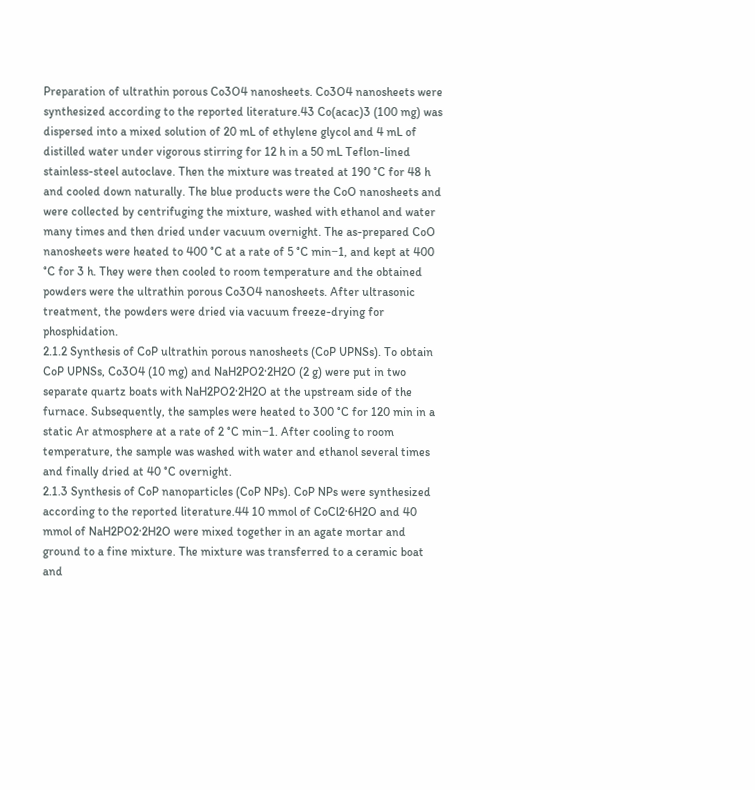Preparation of ultrathin porous Co3O4 nanosheets. Co3O4 nanosheets were synthesized according to the reported literature.43 Co(acac)3 (100 mg) was dispersed into a mixed solution of 20 mL of ethylene glycol and 4 mL of distilled water under vigorous stirring for 12 h in a 50 mL Teflon-lined stainless-steel autoclave. Then the mixture was treated at 190 °C for 48 h and cooled down naturally. The blue products were the CoO nanosheets and were collected by centrifuging the mixture, washed with ethanol and water many times and then dried under vacuum overnight. The as-prepared CoO nanosheets were heated to 400 °C at a rate of 5 °C min−1, and kept at 400 °C for 3 h. They were then cooled to room temperature and the obtained powders were the ultrathin porous Co3O4 nanosheets. After ultrasonic treatment, the powders were dried via vacuum freeze-drying for phosphidation.
2.1.2 Synthesis of CoP ultrathin porous nanosheets (CoP UPNSs). To obtain CoP UPNSs, Co3O4 (10 mg) and NaH2PO2·2H2O (2 g) were put in two separate quartz boats with NaH2PO2·2H2O at the upstream side of the furnace. Subsequently, the samples were heated to 300 °C for 120 min in a static Ar atmosphere at a rate of 2 °C min−1. After cooling to room temperature, the sample was washed with water and ethanol several times and finally dried at 40 °C overnight.
2.1.3 Synthesis of CoP nanoparticles (CoP NPs). CoP NPs were synthesized according to the reported literature.44 10 mmol of CoCl2·6H2O and 40 mmol of NaH2PO2·2H2O were mixed together in an agate mortar and ground to a fine mixture. The mixture was transferred to a ceramic boat and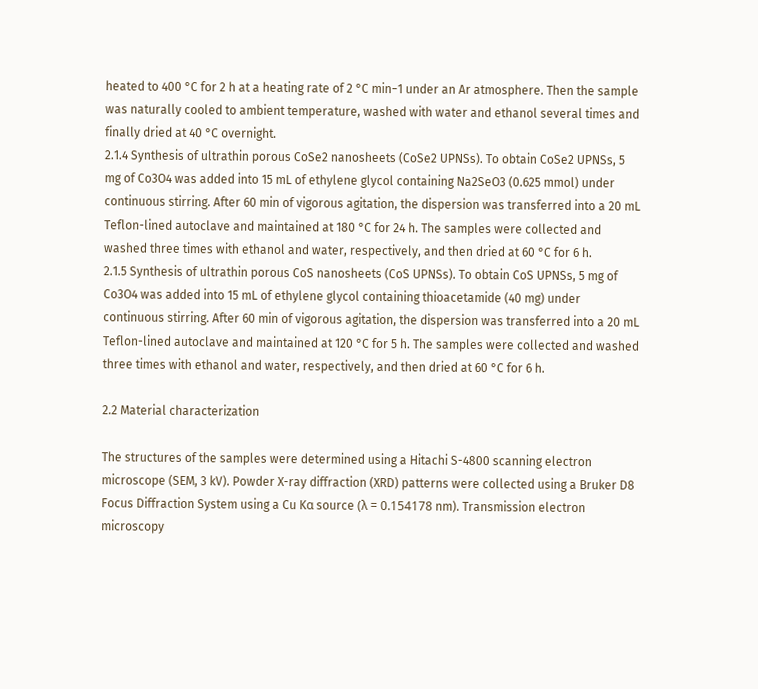heated to 400 °C for 2 h at a heating rate of 2 °C min−1 under an Ar atmosphere. Then the sample was naturally cooled to ambient temperature, washed with water and ethanol several times and finally dried at 40 °C overnight.
2.1.4 Synthesis of ultrathin porous CoSe2 nanosheets (CoSe2 UPNSs). To obtain CoSe2 UPNSs, 5 mg of Co3O4 was added into 15 mL of ethylene glycol containing Na2SeO3 (0.625 mmol) under continuous stirring. After 60 min of vigorous agitation, the dispersion was transferred into a 20 mL Teflon-lined autoclave and maintained at 180 °C for 24 h. The samples were collected and washed three times with ethanol and water, respectively, and then dried at 60 °C for 6 h.
2.1.5 Synthesis of ultrathin porous CoS nanosheets (CoS UPNSs). To obtain CoS UPNSs, 5 mg of Co3O4 was added into 15 mL of ethylene glycol containing thioacetamide (40 mg) under continuous stirring. After 60 min of vigorous agitation, the dispersion was transferred into a 20 mL Teflon-lined autoclave and maintained at 120 °C for 5 h. The samples were collected and washed three times with ethanol and water, respectively, and then dried at 60 °C for 6 h.

2.2 Material characterization

The structures of the samples were determined using a Hitachi S-4800 scanning electron microscope (SEM, 3 kV). Powder X-ray diffraction (XRD) patterns were collected using a Bruker D8 Focus Diffraction System using a Cu Kα source (λ = 0.154178 nm). Transmission electron microscopy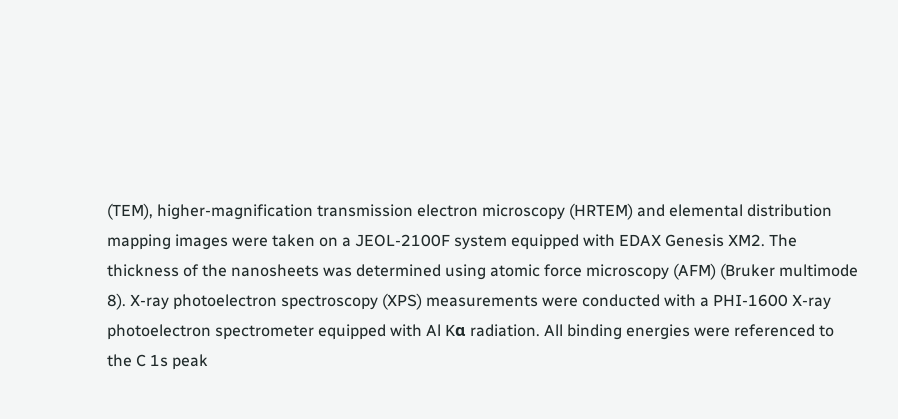(TEM), higher-magnification transmission electron microscopy (HRTEM) and elemental distribution mapping images were taken on a JEOL-2100F system equipped with EDAX Genesis XM2. The thickness of the nanosheets was determined using atomic force microscopy (AFM) (Bruker multimode 8). X-ray photoelectron spectroscopy (XPS) measurements were conducted with a PHI-1600 X-ray photoelectron spectrometer equipped with Al Kα radiation. All binding energies were referenced to the C 1s peak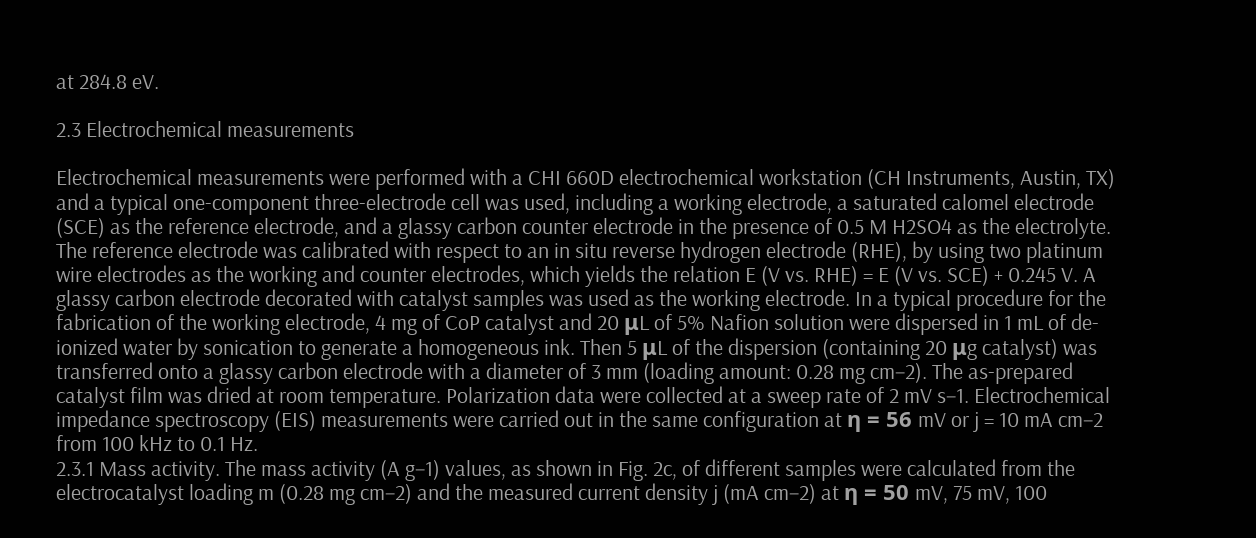at 284.8 eV.

2.3 Electrochemical measurements

Electrochemical measurements were performed with a CHI 660D electrochemical workstation (CH Instruments, Austin, TX) and a typical one-component three-electrode cell was used, including a working electrode, a saturated calomel electrode (SCE) as the reference electrode, and a glassy carbon counter electrode in the presence of 0.5 M H2SO4 as the electrolyte. The reference electrode was calibrated with respect to an in situ reverse hydrogen electrode (RHE), by using two platinum wire electrodes as the working and counter electrodes, which yields the relation E (V vs. RHE) = E (V vs. SCE) + 0.245 V. A glassy carbon electrode decorated with catalyst samples was used as the working electrode. In a typical procedure for the fabrication of the working electrode, 4 mg of CoP catalyst and 20 μL of 5% Nafion solution were dispersed in 1 mL of de-ionized water by sonication to generate a homogeneous ink. Then 5 μL of the dispersion (containing 20 μg catalyst) was transferred onto a glassy carbon electrode with a diameter of 3 mm (loading amount: 0.28 mg cm−2). The as-prepared catalyst film was dried at room temperature. Polarization data were collected at a sweep rate of 2 mV s−1. Electrochemical impedance spectroscopy (EIS) measurements were carried out in the same configuration at η = 56 mV or j = 10 mA cm−2 from 100 kHz to 0.1 Hz.
2.3.1 Mass activity. The mass activity (A g−1) values, as shown in Fig. 2c, of different samples were calculated from the electrocatalyst loading m (0.28 mg cm−2) and the measured current density j (mA cm−2) at η = 50 mV, 75 mV, 100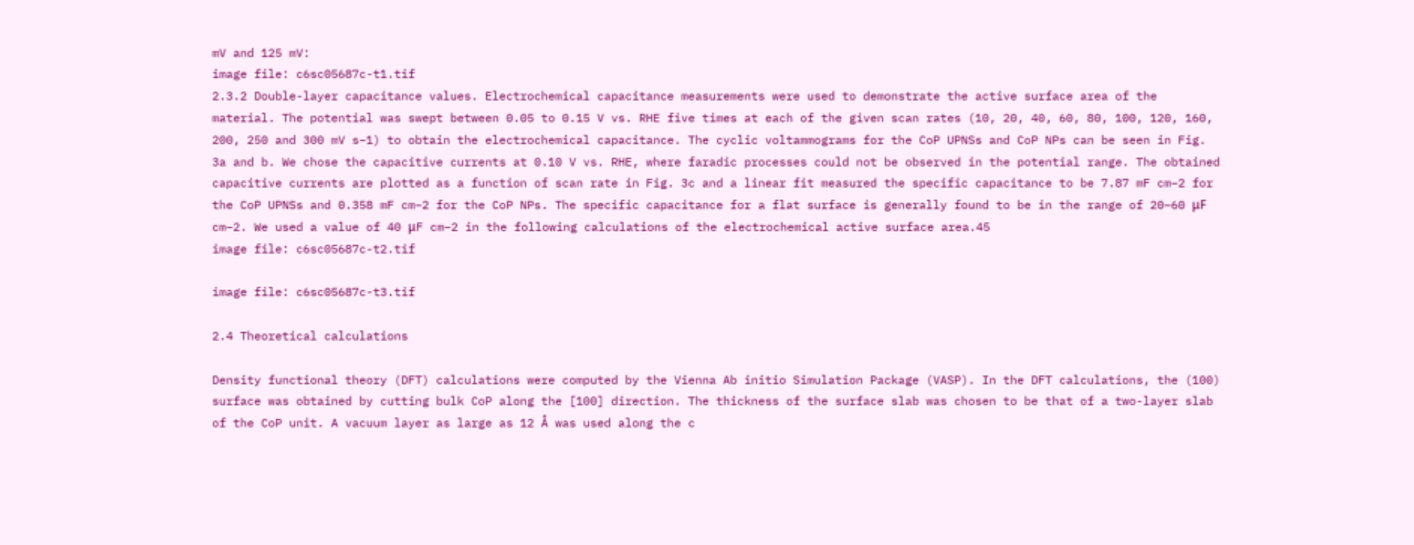mV and 125 mV:
image file: c6sc05687c-t1.tif
2.3.2 Double-layer capacitance values. Electrochemical capacitance measurements were used to demonstrate the active surface area of the material. The potential was swept between 0.05 to 0.15 V vs. RHE five times at each of the given scan rates (10, 20, 40, 60, 80, 100, 120, 160, 200, 250 and 300 mV s−1) to obtain the electrochemical capacitance. The cyclic voltammograms for the CoP UPNSs and CoP NPs can be seen in Fig. 3a and b. We chose the capacitive currents at 0.10 V vs. RHE, where faradic processes could not be observed in the potential range. The obtained capacitive currents are plotted as a function of scan rate in Fig. 3c and a linear fit measured the specific capacitance to be 7.87 mF cm−2 for the CoP UPNSs and 0.358 mF cm−2 for the CoP NPs. The specific capacitance for a flat surface is generally found to be in the range of 20–60 μF cm−2. We used a value of 40 μF cm−2 in the following calculations of the electrochemical active surface area.45
image file: c6sc05687c-t2.tif

image file: c6sc05687c-t3.tif

2.4 Theoretical calculations

Density functional theory (DFT) calculations were computed by the Vienna Ab initio Simulation Package (VASP). In the DFT calculations, the (100) surface was obtained by cutting bulk CoP along the [100] direction. The thickness of the surface slab was chosen to be that of a two-layer slab of the CoP unit. A vacuum layer as large as 12 Å was used along the c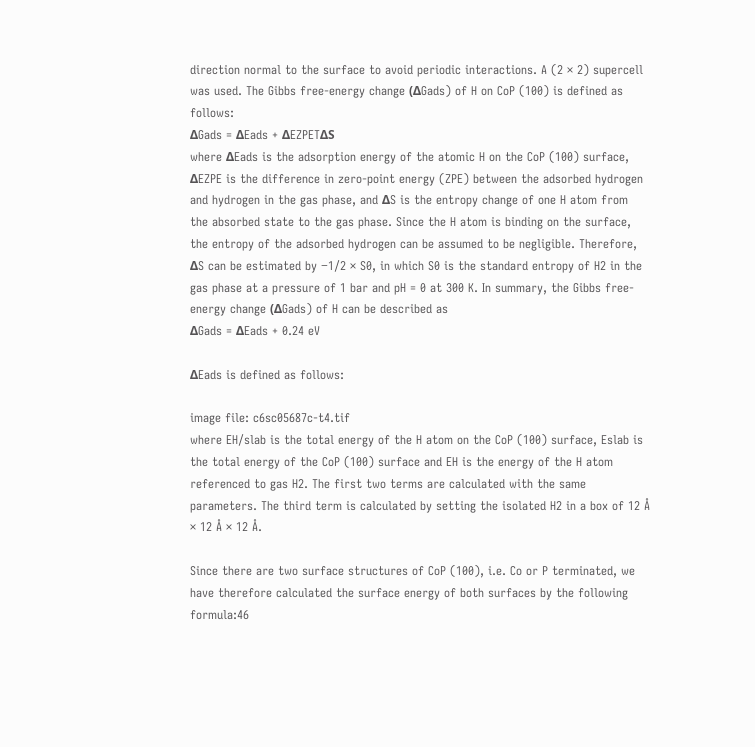direction normal to the surface to avoid periodic interactions. A (2 × 2) supercell was used. The Gibbs free-energy change (ΔGads) of H on CoP (100) is defined as follows:
ΔGads = ΔEads + ΔEZPETΔS
where ΔEads is the adsorption energy of the atomic H on the CoP (100) surface, ΔEZPE is the difference in zero-point energy (ZPE) between the adsorbed hydrogen and hydrogen in the gas phase, and ΔS is the entropy change of one H atom from the absorbed state to the gas phase. Since the H atom is binding on the surface, the entropy of the adsorbed hydrogen can be assumed to be negligible. Therefore, ΔS can be estimated by −1/2 × S0, in which S0 is the standard entropy of H2 in the gas phase at a pressure of 1 bar and pH = 0 at 300 K. In summary, the Gibbs free-energy change (ΔGads) of H can be described as
ΔGads = ΔEads + 0.24 eV

ΔEads is defined as follows:

image file: c6sc05687c-t4.tif
where EH/slab is the total energy of the H atom on the CoP (100) surface, Eslab is the total energy of the CoP (100) surface and EH is the energy of the H atom referenced to gas H2. The first two terms are calculated with the same parameters. The third term is calculated by setting the isolated H2 in a box of 12 Å × 12 Å × 12 Å.

Since there are two surface structures of CoP (100), i.e. Co or P terminated, we have therefore calculated the surface energy of both surfaces by the following formula:46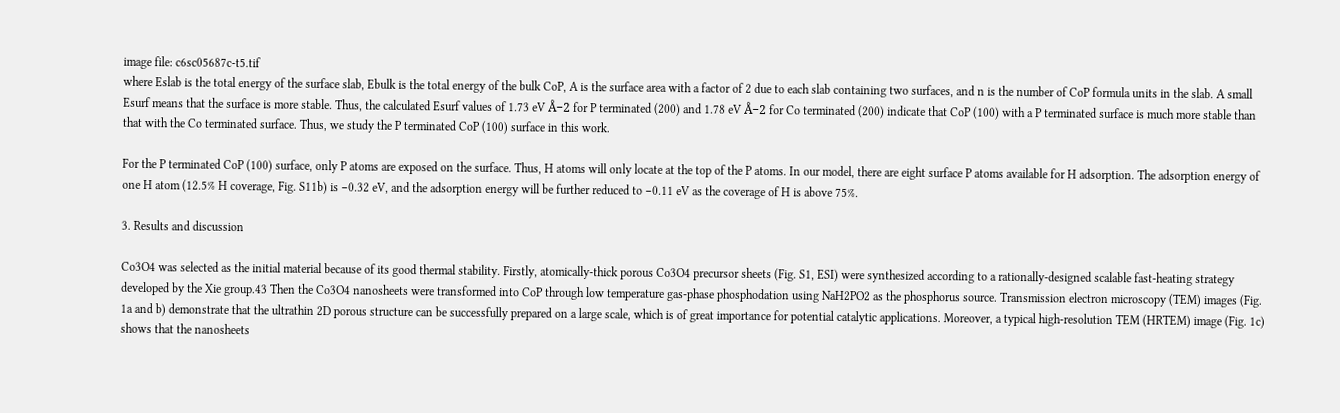image file: c6sc05687c-t5.tif
where Eslab is the total energy of the surface slab, Ebulk is the total energy of the bulk CoP, A is the surface area with a factor of 2 due to each slab containing two surfaces, and n is the number of CoP formula units in the slab. A small Esurf means that the surface is more stable. Thus, the calculated Esurf values of 1.73 eV Å−2 for P terminated (200) and 1.78 eV Å−2 for Co terminated (200) indicate that CoP (100) with a P terminated surface is much more stable than that with the Co terminated surface. Thus, we study the P terminated CoP (100) surface in this work.

For the P terminated CoP (100) surface, only P atoms are exposed on the surface. Thus, H atoms will only locate at the top of the P atoms. In our model, there are eight surface P atoms available for H adsorption. The adsorption energy of one H atom (12.5% H coverage, Fig. S11b) is −0.32 eV, and the adsorption energy will be further reduced to −0.11 eV as the coverage of H is above 75%.

3. Results and discussion

Co3O4 was selected as the initial material because of its good thermal stability. Firstly, atomically-thick porous Co3O4 precursor sheets (Fig. S1, ESI) were synthesized according to a rationally-designed scalable fast-heating strategy developed by the Xie group.43 Then the Co3O4 nanosheets were transformed into CoP through low temperature gas-phase phosphodation using NaH2PO2 as the phosphorus source. Transmission electron microscopy (TEM) images (Fig. 1a and b) demonstrate that the ultrathin 2D porous structure can be successfully prepared on a large scale, which is of great importance for potential catalytic applications. Moreover, a typical high-resolution TEM (HRTEM) image (Fig. 1c) shows that the nanosheets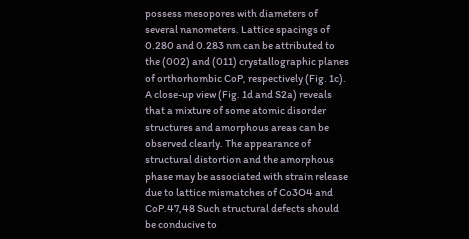possess mesopores with diameters of several nanometers. Lattice spacings of 0.280 and 0.283 nm can be attributed to the (002) and (011) crystallographic planes of orthorhombic CoP, respectively (Fig. 1c). A close-up view (Fig. 1d and S2a) reveals that a mixture of some atomic disorder structures and amorphous areas can be observed clearly. The appearance of structural distortion and the amorphous phase may be associated with strain release due to lattice mismatches of Co3O4 and CoP.47,48 Such structural defects should be conducive to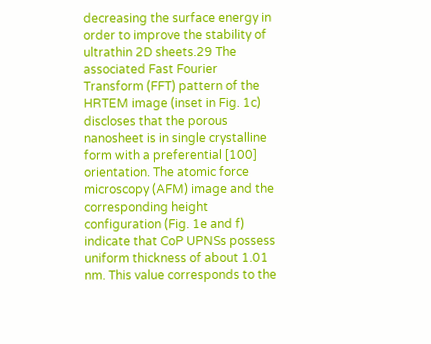decreasing the surface energy in order to improve the stability of ultrathin 2D sheets.29 The associated Fast Fourier Transform (FFT) pattern of the HRTEM image (inset in Fig. 1c) discloses that the porous nanosheet is in single crystalline form with a preferential [100] orientation. The atomic force microscopy (AFM) image and the corresponding height configuration (Fig. 1e and f) indicate that CoP UPNSs possess uniform thickness of about 1.01 nm. This value corresponds to the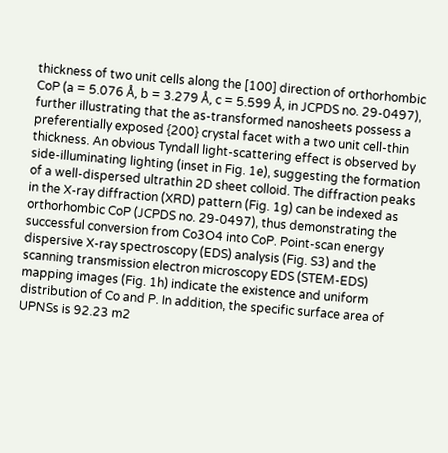thickness of two unit cells along the [100] direction of orthorhombic CoP (a = 5.076 Å, b = 3.279 Å, c = 5.599 Å, in JCPDS no. 29-0497), further illustrating that the as-transformed nanosheets possess a preferentially exposed {200} crystal facet with a two unit cell-thin thickness. An obvious Tyndall light-scattering effect is observed by side-illuminating lighting (inset in Fig. 1e), suggesting the formation of a well-dispersed ultrathin 2D sheet colloid. The diffraction peaks in the X-ray diffraction (XRD) pattern (Fig. 1g) can be indexed as orthorhombic CoP (JCPDS no. 29-0497), thus demonstrating the successful conversion from Co3O4 into CoP. Point-scan energy dispersive X-ray spectroscopy (EDS) analysis (Fig. S3) and the scanning transmission electron microscopy EDS (STEM-EDS) mapping images (Fig. 1h) indicate the existence and uniform distribution of Co and P. In addition, the specific surface area of UPNSs is 92.23 m2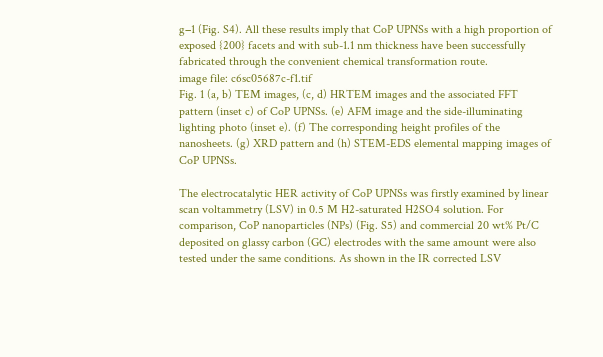g−1 (Fig. S4). All these results imply that CoP UPNSs with a high proportion of exposed {200} facets and with sub-1.1 nm thickness have been successfully fabricated through the convenient chemical transformation route.
image file: c6sc05687c-f1.tif
Fig. 1 (a, b) TEM images, (c, d) HRTEM images and the associated FFT pattern (inset c) of CoP UPNSs. (e) AFM image and the side-illuminating lighting photo (inset e). (f) The corresponding height profiles of the nanosheets. (g) XRD pattern and (h) STEM-EDS elemental mapping images of CoP UPNSs.

The electrocatalytic HER activity of CoP UPNSs was firstly examined by linear scan voltammetry (LSV) in 0.5 M H2-saturated H2SO4 solution. For comparison, CoP nanoparticles (NPs) (Fig. S5) and commercial 20 wt% Pt/C deposited on glassy carbon (GC) electrodes with the same amount were also tested under the same conditions. As shown in the IR corrected LSV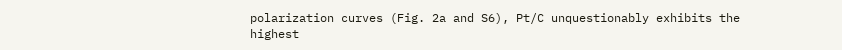polarization curves (Fig. 2a and S6), Pt/C unquestionably exhibits the highest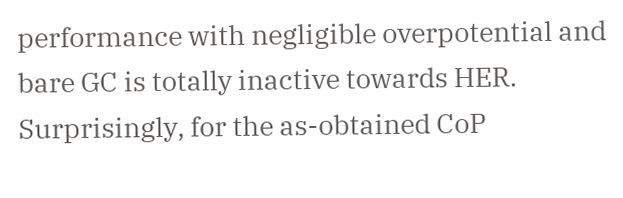performance with negligible overpotential and bare GC is totally inactive towards HER. Surprisingly, for the as-obtained CoP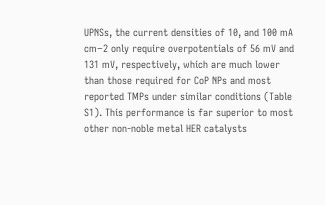UPNSs, the current densities of 10, and 100 mA cm−2 only require overpotentials of 56 mV and 131 mV, respectively, which are much lower than those required for CoP NPs and most reported TMPs under similar conditions (Table S1). This performance is far superior to most other non-noble metal HER catalysts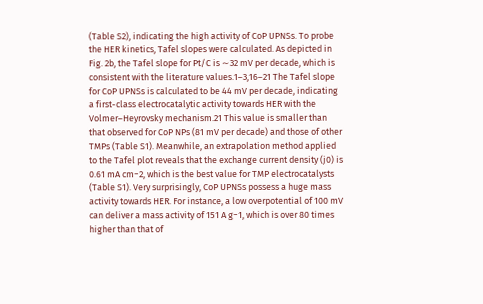(Table S2), indicating the high activity of CoP UPNSs. To probe the HER kinetics, Tafel slopes were calculated. As depicted in Fig. 2b, the Tafel slope for Pt/C is ∼32 mV per decade, which is consistent with the literature values.1–3,16–21 The Tafel slope for CoP UPNSs is calculated to be 44 mV per decade, indicating a first-class electrocatalytic activity towards HER with the Volmer–Heyrovsky mechanism.21 This value is smaller than that observed for CoP NPs (81 mV per decade) and those of other TMPs (Table S1). Meanwhile, an extrapolation method applied to the Tafel plot reveals that the exchange current density (j0) is 0.61 mA cm−2, which is the best value for TMP electrocatalysts (Table S1). Very surprisingly, CoP UPNSs possess a huge mass activity towards HER. For instance, a low overpotential of 100 mV can deliver a mass activity of 151 A g−1, which is over 80 times higher than that of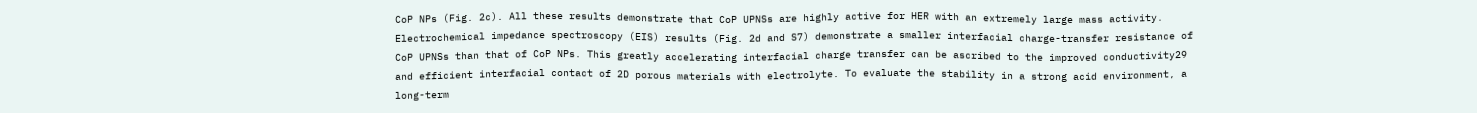CoP NPs (Fig. 2c). All these results demonstrate that CoP UPNSs are highly active for HER with an extremely large mass activity. Electrochemical impedance spectroscopy (EIS) results (Fig. 2d and S7) demonstrate a smaller interfacial charge-transfer resistance of CoP UPNSs than that of CoP NPs. This greatly accelerating interfacial charge transfer can be ascribed to the improved conductivity29 and efficient interfacial contact of 2D porous materials with electrolyte. To evaluate the stability in a strong acid environment, a long-term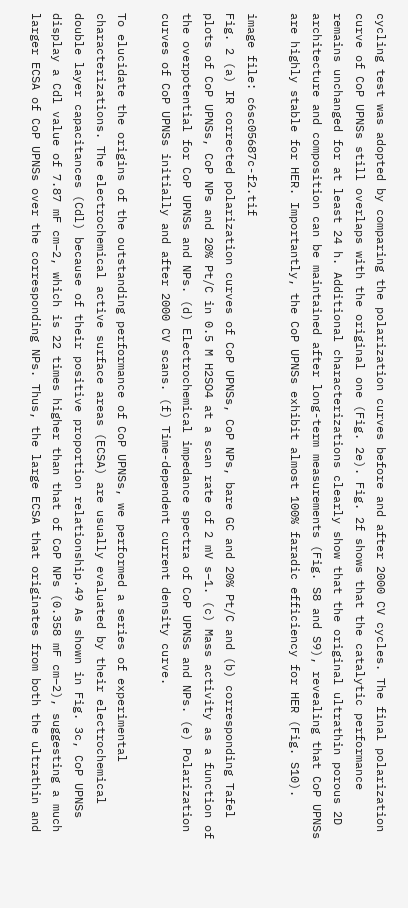cycling test was adopted by comparing the polarization curves before and after 2000 CV cycles. The final polarization curve of CoP UPNSs still overlaps with the original one (Fig. 2e). Fig. 2f shows that the catalytic performance remains unchanged for at least 24 h. Additional characterizations clearly show that the original ultrathin porous 2D architecture and composition can be maintained after long-term measurements (Fig. S8 and S9), revealing that CoP UPNSs are highly stable for HER. Importantly, the CoP UPNSs exhibit almost 100% faradic efficiency for HER (Fig. S10).

image file: c6sc05687c-f2.tif
Fig. 2 (a) IR corrected polarization curves of CoP UPNSs, CoP NPs, bare GC and 20% Pt/C and (b) corresponding Tafel plots of CoP UPNSs, CoP NPs and 20% Pt/C in 0.5 M H2SO4 at a scan rate of 2 mV s−1. (c) Mass activity as a function of the overpotential for CoP UPNSs and NPs. (d) Electrochemical impedance spectra of CoP UPNSs and NPs. (e) Polarization curves of CoP UPNSs initially and after 2000 CV scans. (f) Time-dependent current density curve.

To elucidate the origins of the outstanding performance of CoP UPNSs, we performed a series of experimental characterizations. The electrochemical active surface areas (ECSA) are usually evaluated by their electrochemical double layer capacitances (Cdl) because of their positive proportion relationship.49 As shown in Fig. 3c, CoP UPNSs display a Cdl value of 7.87 mF cm−2, which is 22 times higher than that of CoP NPs (0.358 mF cm−2), suggesting a much larger ECSA of CoP UPNSs over the corresponding NPs. Thus, the large ECSA that originates from both the ultrathin and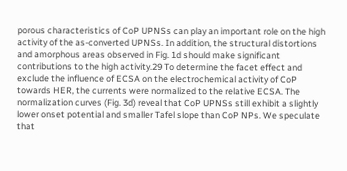porous characteristics of CoP UPNSs can play an important role on the high activity of the as-converted UPNSs. In addition, the structural distortions and amorphous areas observed in Fig. 1d should make significant contributions to the high activity.29 To determine the facet effect and exclude the influence of ECSA on the electrochemical activity of CoP towards HER, the currents were normalized to the relative ECSA. The normalization curves (Fig. 3d) reveal that CoP UPNSs still exhibit a slightly lower onset potential and smaller Tafel slope than CoP NPs. We speculate that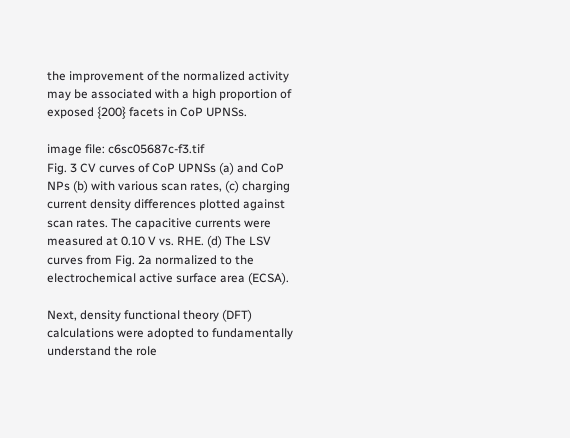the improvement of the normalized activity may be associated with a high proportion of exposed {200} facets in CoP UPNSs.

image file: c6sc05687c-f3.tif
Fig. 3 CV curves of CoP UPNSs (a) and CoP NPs (b) with various scan rates, (c) charging current density differences plotted against scan rates. The capacitive currents were measured at 0.10 V vs. RHE. (d) The LSV curves from Fig. 2a normalized to the electrochemical active surface area (ECSA).

Next, density functional theory (DFT) calculations were adopted to fundamentally understand the role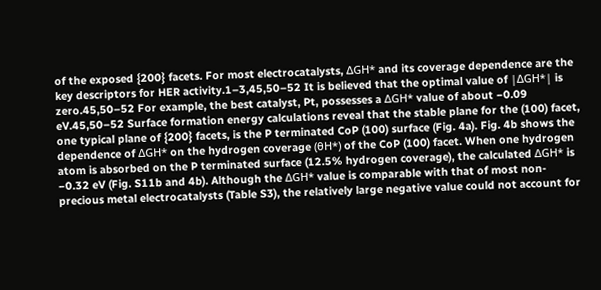of the exposed {200} facets. For most electrocatalysts, ΔGH* and its coverage dependence are the key descriptors for HER activity.1–3,45,50–52 It is believed that the optimal value of |ΔGH*| is zero.45,50–52 For example, the best catalyst, Pt, possesses a ΔGH* value of about −0.09 eV.45,50–52 Surface formation energy calculations reveal that the stable plane for the (100) facet, one typical plane of {200} facets, is the P terminated CoP (100) surface (Fig. 4a). Fig. 4b shows the dependence of ΔGH* on the hydrogen coverage (θH*) of the CoP (100) facet. When one hydrogen atom is absorbed on the P terminated surface (12.5% hydrogen coverage), the calculated ΔGH* is −0.32 eV (Fig. S11b and 4b). Although the ΔGH* value is comparable with that of most non-precious metal electrocatalysts (Table S3), the relatively large negative value could not account for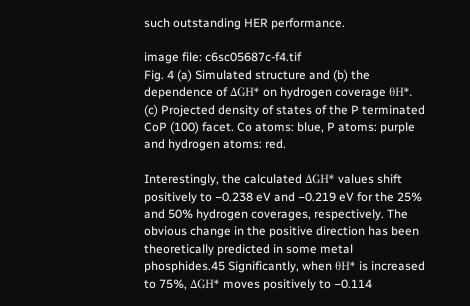such outstanding HER performance.

image file: c6sc05687c-f4.tif
Fig. 4 (a) Simulated structure and (b) the dependence of ΔGH* on hydrogen coverage θH*. (c) Projected density of states of the P terminated CoP (100) facet. Co atoms: blue, P atoms: purple and hydrogen atoms: red.

Interestingly, the calculated ΔGH* values shift positively to −0.238 eV and −0.219 eV for the 25% and 50% hydrogen coverages, respectively. The obvious change in the positive direction has been theoretically predicted in some metal phosphides.45 Significantly, when θH* is increased to 75%, ΔGH* moves positively to −0.114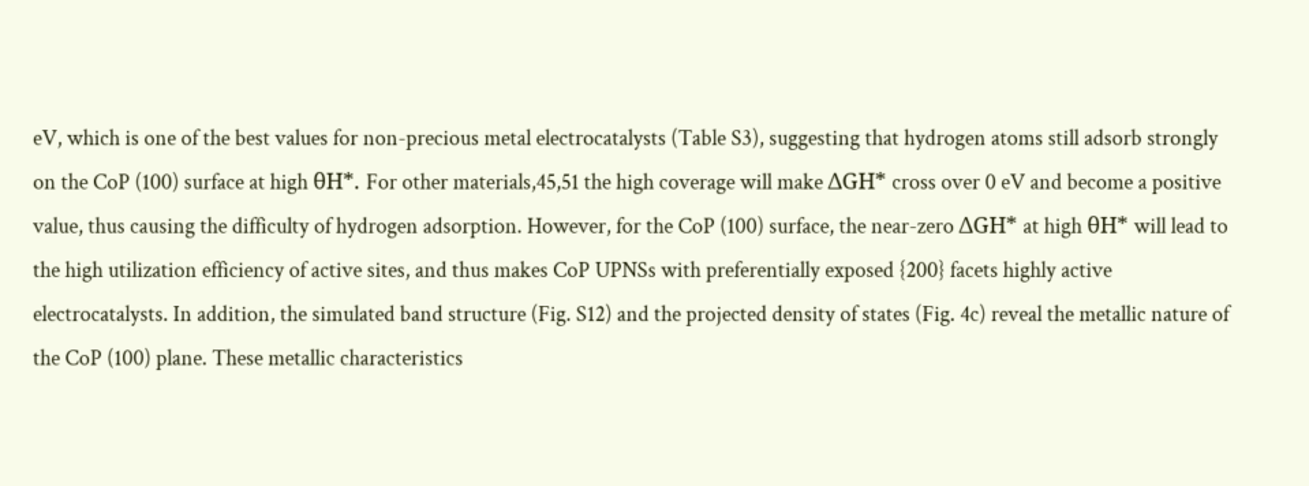eV, which is one of the best values for non-precious metal electrocatalysts (Table S3), suggesting that hydrogen atoms still adsorb strongly on the CoP (100) surface at high θH*. For other materials,45,51 the high coverage will make ΔGH* cross over 0 eV and become a positive value, thus causing the difficulty of hydrogen adsorption. However, for the CoP (100) surface, the near-zero ΔGH* at high θH* will lead to the high utilization efficiency of active sites, and thus makes CoP UPNSs with preferentially exposed {200} facets highly active electrocatalysts. In addition, the simulated band structure (Fig. S12) and the projected density of states (Fig. 4c) reveal the metallic nature of the CoP (100) plane. These metallic characteristics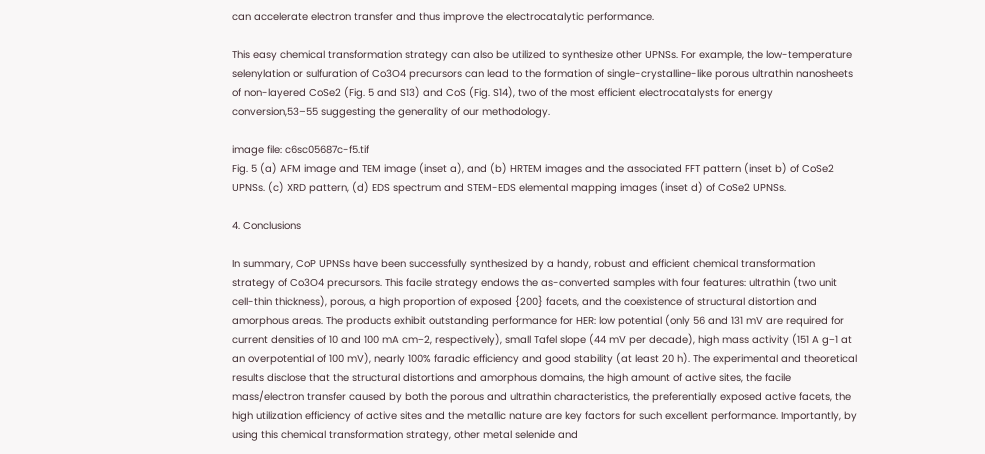can accelerate electron transfer and thus improve the electrocatalytic performance.

This easy chemical transformation strategy can also be utilized to synthesize other UPNSs. For example, the low-temperature selenylation or sulfuration of Co3O4 precursors can lead to the formation of single-crystalline-like porous ultrathin nanosheets of non-layered CoSe2 (Fig. 5 and S13) and CoS (Fig. S14), two of the most efficient electrocatalysts for energy conversion,53–55 suggesting the generality of our methodology.

image file: c6sc05687c-f5.tif
Fig. 5 (a) AFM image and TEM image (inset a), and (b) HRTEM images and the associated FFT pattern (inset b) of CoSe2 UPNSs. (c) XRD pattern, (d) EDS spectrum and STEM-EDS elemental mapping images (inset d) of CoSe2 UPNSs.

4. Conclusions

In summary, CoP UPNSs have been successfully synthesized by a handy, robust and efficient chemical transformation strategy of Co3O4 precursors. This facile strategy endows the as-converted samples with four features: ultrathin (two unit cell-thin thickness), porous, a high proportion of exposed {200} facets, and the coexistence of structural distortion and amorphous areas. The products exhibit outstanding performance for HER: low potential (only 56 and 131 mV are required for current densities of 10 and 100 mA cm−2, respectively), small Tafel slope (44 mV per decade), high mass activity (151 A g−1 at an overpotential of 100 mV), nearly 100% faradic efficiency and good stability (at least 20 h). The experimental and theoretical results disclose that the structural distortions and amorphous domains, the high amount of active sites, the facile mass/electron transfer caused by both the porous and ultrathin characteristics, the preferentially exposed active facets, the high utilization efficiency of active sites and the metallic nature are key factors for such excellent performance. Importantly, by using this chemical transformation strategy, other metal selenide and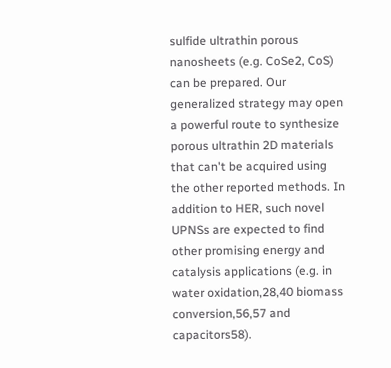sulfide ultrathin porous nanosheets (e.g. CoSe2, CoS) can be prepared. Our generalized strategy may open a powerful route to synthesize porous ultrathin 2D materials that can't be acquired using the other reported methods. In addition to HER, such novel UPNSs are expected to find other promising energy and catalysis applications (e.g. in water oxidation,28,40 biomass conversion,56,57 and capacitors58).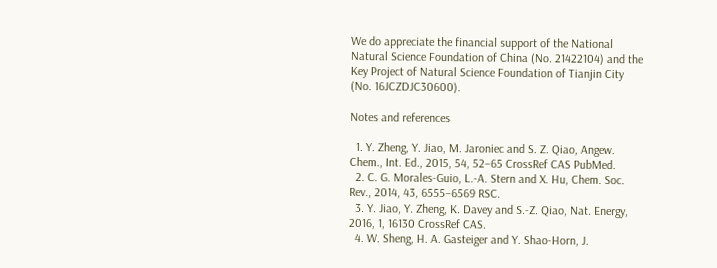We do appreciate the financial support of the National Natural Science Foundation of China (No. 21422104) and the Key Project of Natural Science Foundation of Tianjin City (No. 16JCZDJC30600).

Notes and references

  1. Y. Zheng, Y. Jiao, M. Jaroniec and S. Z. Qiao, Angew. Chem., Int. Ed., 2015, 54, 52–65 CrossRef CAS PubMed.
  2. C. G. Morales-Guio, L.-A. Stern and X. Hu, Chem. Soc. Rev., 2014, 43, 6555–6569 RSC.
  3. Y. Jiao, Y. Zheng, K. Davey and S.-Z. Qiao, Nat. Energy, 2016, 1, 16130 CrossRef CAS.
  4. W. Sheng, H. A. Gasteiger and Y. Shao-Horn, J.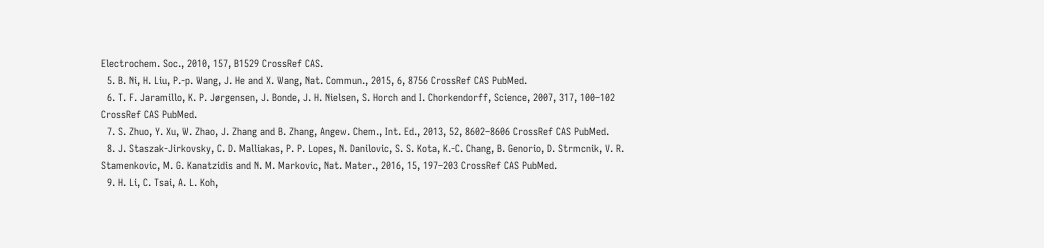Electrochem. Soc., 2010, 157, B1529 CrossRef CAS.
  5. B. Ni, H. Liu, P.-p. Wang, J. He and X. Wang, Nat. Commun., 2015, 6, 8756 CrossRef CAS PubMed.
  6. T. F. Jaramillo, K. P. Jørgensen, J. Bonde, J. H. Nielsen, S. Horch and I. Chorkendorff, Science, 2007, 317, 100–102 CrossRef CAS PubMed.
  7. S. Zhuo, Y. Xu, W. Zhao, J. Zhang and B. Zhang, Angew. Chem., Int. Ed., 2013, 52, 8602–8606 CrossRef CAS PubMed.
  8. J. Staszak-Jirkovsky, C. D. Malliakas, P. P. Lopes, N. Danilovic, S. S. Kota, K.-C. Chang, B. Genorio, D. Strmcnik, V. R. Stamenkovic, M. G. Kanatzidis and N. M. Markovic, Nat. Mater., 2016, 15, 197–203 CrossRef CAS PubMed.
  9. H. Li, C. Tsai, A. L. Koh,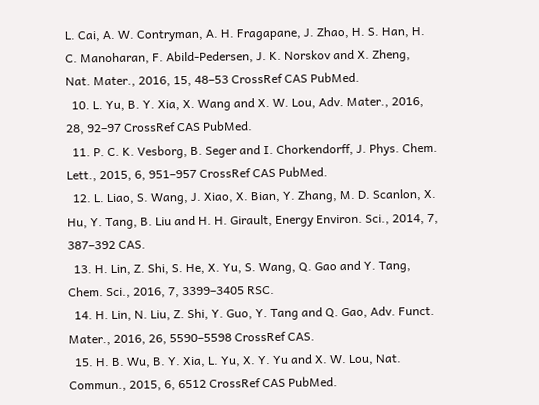L. Cai, A. W. Contryman, A. H. Fragapane, J. Zhao, H. S. Han, H. C. Manoharan, F. Abild-Pedersen, J. K. Norskov and X. Zheng, Nat. Mater., 2016, 15, 48–53 CrossRef CAS PubMed.
  10. L. Yu, B. Y. Xia, X. Wang and X. W. Lou, Adv. Mater., 2016, 28, 92–97 CrossRef CAS PubMed.
  11. P. C. K. Vesborg, B. Seger and I. Chorkendorff, J. Phys. Chem. Lett., 2015, 6, 951–957 CrossRef CAS PubMed.
  12. L. Liao, S. Wang, J. Xiao, X. Bian, Y. Zhang, M. D. Scanlon, X. Hu, Y. Tang, B. Liu and H. H. Girault, Energy Environ. Sci., 2014, 7, 387–392 CAS.
  13. H. Lin, Z. Shi, S. He, X. Yu, S. Wang, Q. Gao and Y. Tang, Chem. Sci., 2016, 7, 3399–3405 RSC.
  14. H. Lin, N. Liu, Z. Shi, Y. Guo, Y. Tang and Q. Gao, Adv. Funct. Mater., 2016, 26, 5590–5598 CrossRef CAS.
  15. H. B. Wu, B. Y. Xia, L. Yu, X. Y. Yu and X. W. Lou, Nat. Commun., 2015, 6, 6512 CrossRef CAS PubMed.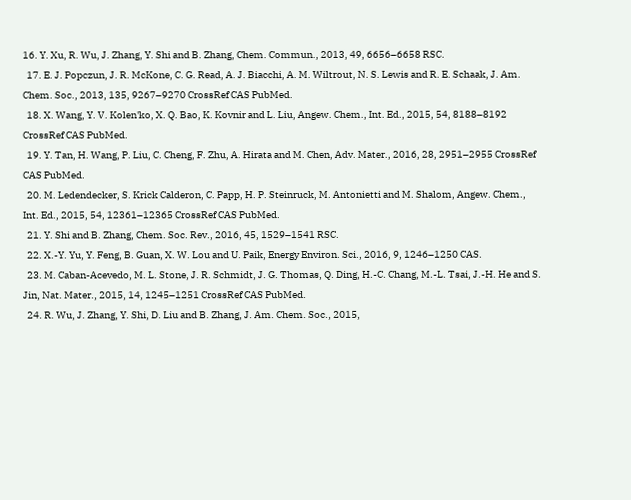16. Y. Xu, R. Wu, J. Zhang, Y. Shi and B. Zhang, Chem. Commun., 2013, 49, 6656–6658 RSC.
  17. E. J. Popczun, J. R. McKone, C. G. Read, A. J. Biacchi, A. M. Wiltrout, N. S. Lewis and R. E. Schaak, J. Am. Chem. Soc., 2013, 135, 9267–9270 CrossRef CAS PubMed.
  18. X. Wang, Y. V. Kolen'ko, X. Q. Bao, K. Kovnir and L. Liu, Angew. Chem., Int. Ed., 2015, 54, 8188–8192 CrossRef CAS PubMed.
  19. Y. Tan, H. Wang, P. Liu, C. Cheng, F. Zhu, A. Hirata and M. Chen, Adv. Mater., 2016, 28, 2951–2955 CrossRef CAS PubMed.
  20. M. Ledendecker, S. Krick Calderon, C. Papp, H. P. Steinruck, M. Antonietti and M. Shalom, Angew. Chem., Int. Ed., 2015, 54, 12361–12365 CrossRef CAS PubMed.
  21. Y. Shi and B. Zhang, Chem. Soc. Rev., 2016, 45, 1529–1541 RSC.
  22. X.-Y. Yu, Y. Feng, B. Guan, X. W. Lou and U. Paik, Energy Environ. Sci., 2016, 9, 1246–1250 CAS.
  23. M. Caban-Acevedo, M. L. Stone, J. R. Schmidt, J. G. Thomas, Q. Ding, H.-C. Chang, M.-L. Tsai, J.-H. He and S. Jin, Nat. Mater., 2015, 14, 1245–1251 CrossRef CAS PubMed.
  24. R. Wu, J. Zhang, Y. Shi, D. Liu and B. Zhang, J. Am. Chem. Soc., 2015,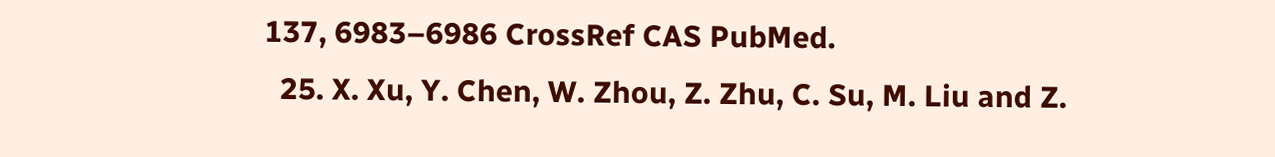137, 6983–6986 CrossRef CAS PubMed.
  25. X. Xu, Y. Chen, W. Zhou, Z. Zhu, C. Su, M. Liu and Z.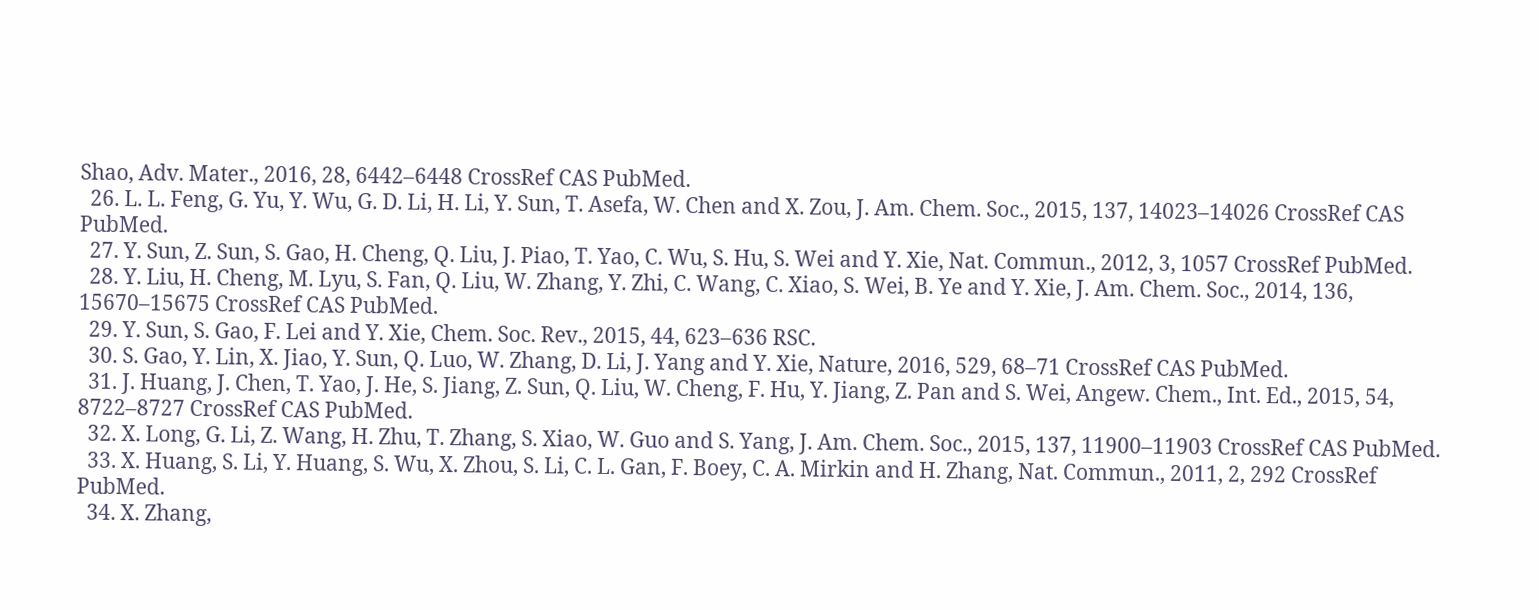Shao, Adv. Mater., 2016, 28, 6442–6448 CrossRef CAS PubMed.
  26. L. L. Feng, G. Yu, Y. Wu, G. D. Li, H. Li, Y. Sun, T. Asefa, W. Chen and X. Zou, J. Am. Chem. Soc., 2015, 137, 14023–14026 CrossRef CAS PubMed.
  27. Y. Sun, Z. Sun, S. Gao, H. Cheng, Q. Liu, J. Piao, T. Yao, C. Wu, S. Hu, S. Wei and Y. Xie, Nat. Commun., 2012, 3, 1057 CrossRef PubMed.
  28. Y. Liu, H. Cheng, M. Lyu, S. Fan, Q. Liu, W. Zhang, Y. Zhi, C. Wang, C. Xiao, S. Wei, B. Ye and Y. Xie, J. Am. Chem. Soc., 2014, 136, 15670–15675 CrossRef CAS PubMed.
  29. Y. Sun, S. Gao, F. Lei and Y. Xie, Chem. Soc. Rev., 2015, 44, 623–636 RSC.
  30. S. Gao, Y. Lin, X. Jiao, Y. Sun, Q. Luo, W. Zhang, D. Li, J. Yang and Y. Xie, Nature, 2016, 529, 68–71 CrossRef CAS PubMed.
  31. J. Huang, J. Chen, T. Yao, J. He, S. Jiang, Z. Sun, Q. Liu, W. Cheng, F. Hu, Y. Jiang, Z. Pan and S. Wei, Angew. Chem., Int. Ed., 2015, 54, 8722–8727 CrossRef CAS PubMed.
  32. X. Long, G. Li, Z. Wang, H. Zhu, T. Zhang, S. Xiao, W. Guo and S. Yang, J. Am. Chem. Soc., 2015, 137, 11900–11903 CrossRef CAS PubMed.
  33. X. Huang, S. Li, Y. Huang, S. Wu, X. Zhou, S. Li, C. L. Gan, F. Boey, C. A. Mirkin and H. Zhang, Nat. Commun., 2011, 2, 292 CrossRef PubMed.
  34. X. Zhang,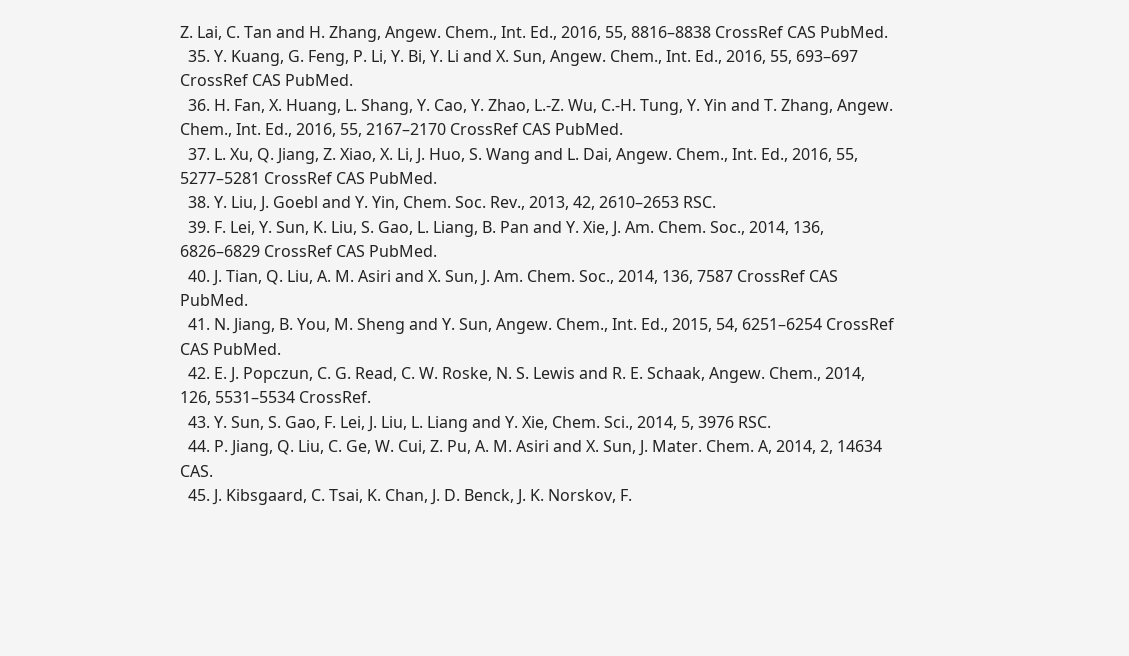Z. Lai, C. Tan and H. Zhang, Angew. Chem., Int. Ed., 2016, 55, 8816–8838 CrossRef CAS PubMed.
  35. Y. Kuang, G. Feng, P. Li, Y. Bi, Y. Li and X. Sun, Angew. Chem., Int. Ed., 2016, 55, 693–697 CrossRef CAS PubMed.
  36. H. Fan, X. Huang, L. Shang, Y. Cao, Y. Zhao, L.-Z. Wu, C.-H. Tung, Y. Yin and T. Zhang, Angew. Chem., Int. Ed., 2016, 55, 2167–2170 CrossRef CAS PubMed.
  37. L. Xu, Q. Jiang, Z. Xiao, X. Li, J. Huo, S. Wang and L. Dai, Angew. Chem., Int. Ed., 2016, 55, 5277–5281 CrossRef CAS PubMed.
  38. Y. Liu, J. Goebl and Y. Yin, Chem. Soc. Rev., 2013, 42, 2610–2653 RSC.
  39. F. Lei, Y. Sun, K. Liu, S. Gao, L. Liang, B. Pan and Y. Xie, J. Am. Chem. Soc., 2014, 136, 6826–6829 CrossRef CAS PubMed.
  40. J. Tian, Q. Liu, A. M. Asiri and X. Sun, J. Am. Chem. Soc., 2014, 136, 7587 CrossRef CAS PubMed.
  41. N. Jiang, B. You, M. Sheng and Y. Sun, Angew. Chem., Int. Ed., 2015, 54, 6251–6254 CrossRef CAS PubMed.
  42. E. J. Popczun, C. G. Read, C. W. Roske, N. S. Lewis and R. E. Schaak, Angew. Chem., 2014, 126, 5531–5534 CrossRef.
  43. Y. Sun, S. Gao, F. Lei, J. Liu, L. Liang and Y. Xie, Chem. Sci., 2014, 5, 3976 RSC.
  44. P. Jiang, Q. Liu, C. Ge, W. Cui, Z. Pu, A. M. Asiri and X. Sun, J. Mater. Chem. A, 2014, 2, 14634 CAS.
  45. J. Kibsgaard, C. Tsai, K. Chan, J. D. Benck, J. K. Norskov, F.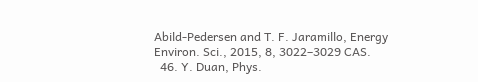Abild-Pedersen and T. F. Jaramillo, Energy Environ. Sci., 2015, 8, 3022–3029 CAS.
  46. Y. Duan, Phys.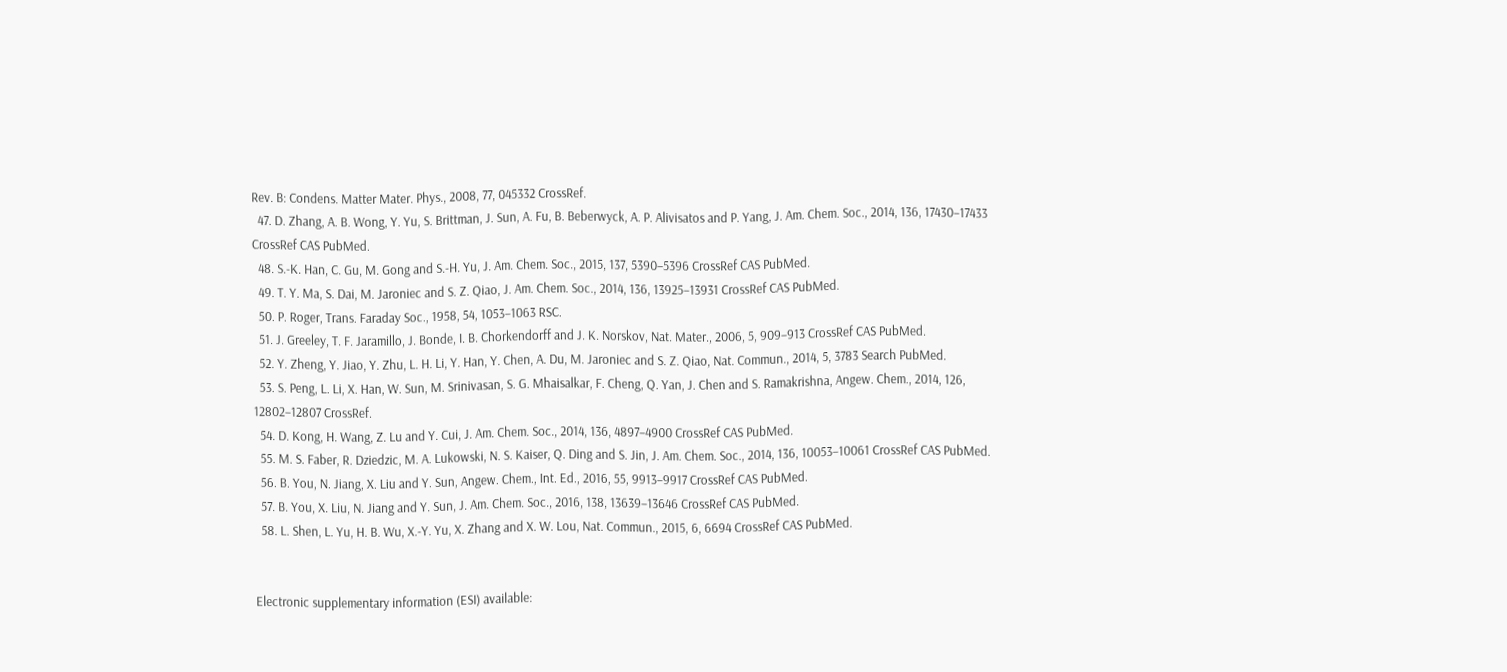Rev. B: Condens. Matter Mater. Phys., 2008, 77, 045332 CrossRef.
  47. D. Zhang, A. B. Wong, Y. Yu, S. Brittman, J. Sun, A. Fu, B. Beberwyck, A. P. Alivisatos and P. Yang, J. Am. Chem. Soc., 2014, 136, 17430–17433 CrossRef CAS PubMed.
  48. S.-K. Han, C. Gu, M. Gong and S.-H. Yu, J. Am. Chem. Soc., 2015, 137, 5390–5396 CrossRef CAS PubMed.
  49. T. Y. Ma, S. Dai, M. Jaroniec and S. Z. Qiao, J. Am. Chem. Soc., 2014, 136, 13925–13931 CrossRef CAS PubMed.
  50. P. Roger, Trans. Faraday Soc., 1958, 54, 1053–1063 RSC.
  51. J. Greeley, T. F. Jaramillo, J. Bonde, I. B. Chorkendorff and J. K. Norskov, Nat. Mater., 2006, 5, 909–913 CrossRef CAS PubMed.
  52. Y. Zheng, Y. Jiao, Y. Zhu, L. H. Li, Y. Han, Y. Chen, A. Du, M. Jaroniec and S. Z. Qiao, Nat. Commun., 2014, 5, 3783 Search PubMed.
  53. S. Peng, L. Li, X. Han, W. Sun, M. Srinivasan, S. G. Mhaisalkar, F. Cheng, Q. Yan, J. Chen and S. Ramakrishna, Angew. Chem., 2014, 126, 12802–12807 CrossRef.
  54. D. Kong, H. Wang, Z. Lu and Y. Cui, J. Am. Chem. Soc., 2014, 136, 4897–4900 CrossRef CAS PubMed.
  55. M. S. Faber, R. Dziedzic, M. A. Lukowski, N. S. Kaiser, Q. Ding and S. Jin, J. Am. Chem. Soc., 2014, 136, 10053–10061 CrossRef CAS PubMed.
  56. B. You, N. Jiang, X. Liu and Y. Sun, Angew. Chem., Int. Ed., 2016, 55, 9913–9917 CrossRef CAS PubMed.
  57. B. You, X. Liu, N. Jiang and Y. Sun, J. Am. Chem. Soc., 2016, 138, 13639–13646 CrossRef CAS PubMed.
  58. L. Shen, L. Yu, H. B. Wu, X.-Y. Yu, X. Zhang and X. W. Lou, Nat. Commun., 2015, 6, 6694 CrossRef CAS PubMed.


Electronic supplementary information (ESI) available: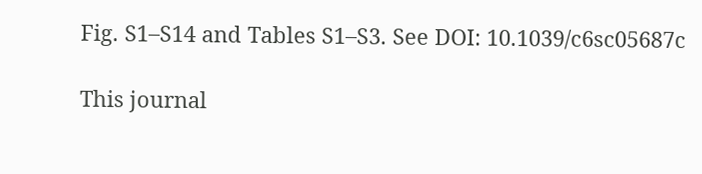Fig. S1–S14 and Tables S1–S3. See DOI: 10.1039/c6sc05687c

This journal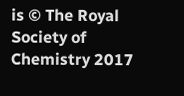is © The Royal Society of Chemistry 2017